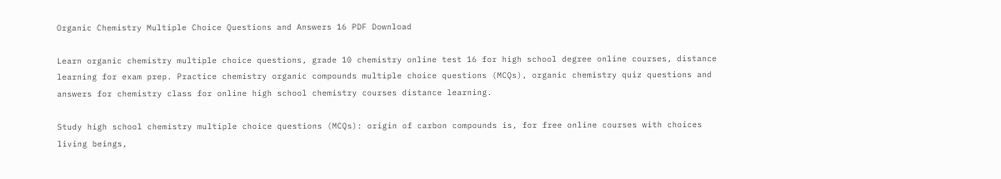Organic Chemistry Multiple Choice Questions and Answers 16 PDF Download

Learn organic chemistry multiple choice questions, grade 10 chemistry online test 16 for high school degree online courses, distance learning for exam prep. Practice chemistry organic compounds multiple choice questions (MCQs), organic chemistry quiz questions and answers for chemistry class for online high school chemistry courses distance learning.

Study high school chemistry multiple choice questions (MCQs): origin of carbon compounds is, for free online courses with choices living beings,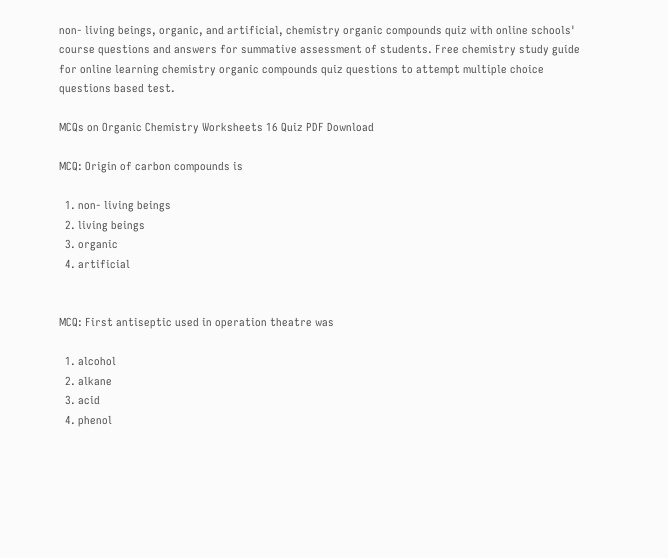non- living beings, organic, and artificial, chemistry organic compounds quiz with online schools' course questions and answers for summative assessment of students. Free chemistry study guide for online learning chemistry organic compounds quiz questions to attempt multiple choice questions based test.

MCQs on Organic Chemistry Worksheets 16 Quiz PDF Download

MCQ: Origin of carbon compounds is

  1. non- living beings
  2. living beings
  3. organic
  4. artificial


MCQ: First antiseptic used in operation theatre was

  1. alcohol
  2. alkane
  3. acid
  4. phenol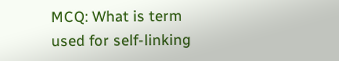MCQ: What is term used for self-linking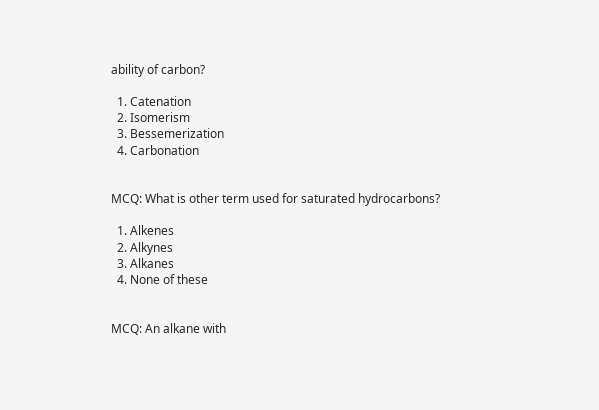ability of carbon?

  1. Catenation
  2. Isomerism
  3. Bessemerization
  4. Carbonation


MCQ: What is other term used for saturated hydrocarbons?

  1. Alkenes
  2. Alkynes
  3. Alkanes
  4. None of these


MCQ: An alkane with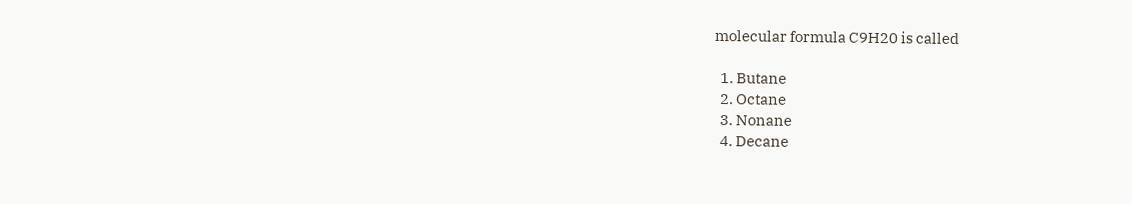molecular formula C9H20 is called

  1. Butane
  2. Octane
  3. Nonane
  4. Decane